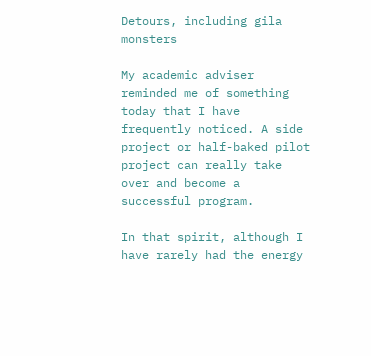Detours, including gila monsters

My academic adviser reminded me of something today that I have frequently noticed. A side project or half-baked pilot project can really take over and become a successful program.

In that spirit, although I have rarely had the energy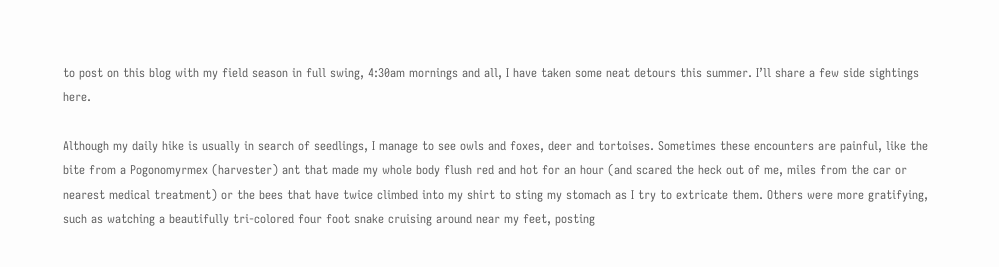to post on this blog with my field season in full swing, 4:30am mornings and all, I have taken some neat detours this summer. I’ll share a few side sightings here.

Although my daily hike is usually in search of seedlings, I manage to see owls and foxes, deer and tortoises. Sometimes these encounters are painful, like the bite from a Pogonomyrmex (harvester) ant that made my whole body flush red and hot for an hour (and scared the heck out of me, miles from the car or nearest medical treatment) or the bees that have twice climbed into my shirt to sting my stomach as I try to extricate them. Others were more gratifying, such as watching a beautifully tri-colored four foot snake cruising around near my feet, posting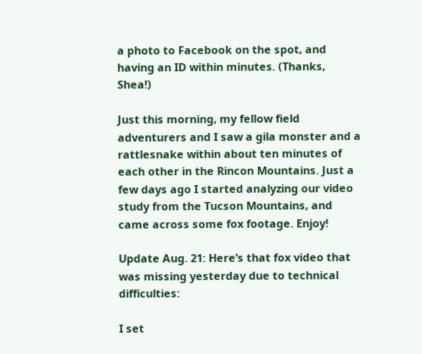a photo to Facebook on the spot, and having an ID within minutes. (Thanks, Shea!)

Just this morning, my fellow field adventurers and I saw a gila monster and a rattlesnake within about ten minutes of each other in the Rincon Mountains. Just a few days ago I started analyzing our video study from the Tucson Mountains, and came across some fox footage. Enjoy!

Update Aug. 21: Here’s that fox video that was missing yesterday due to technical difficulties:

I set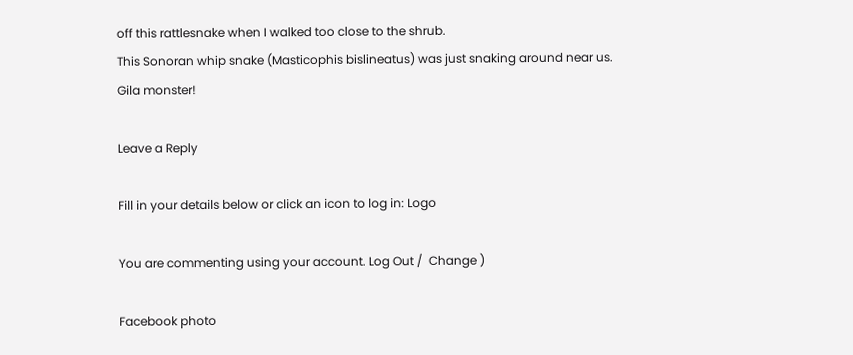off this rattlesnake when I walked too close to the shrub.
This Sonoran whip snake (Masticophis bislineatus) was just snaking around near us.
Gila monster!

Leave a Reply

Fill in your details below or click an icon to log in: Logo

You are commenting using your account. Log Out /  Change )

Facebook photo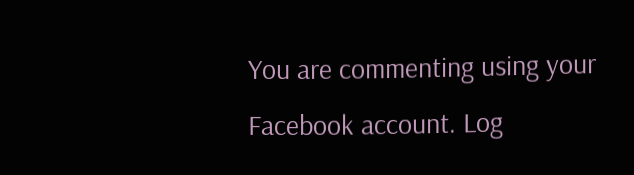You are commenting using your Facebook account. Log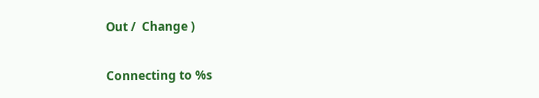Out /  Change )

Connecting to %s